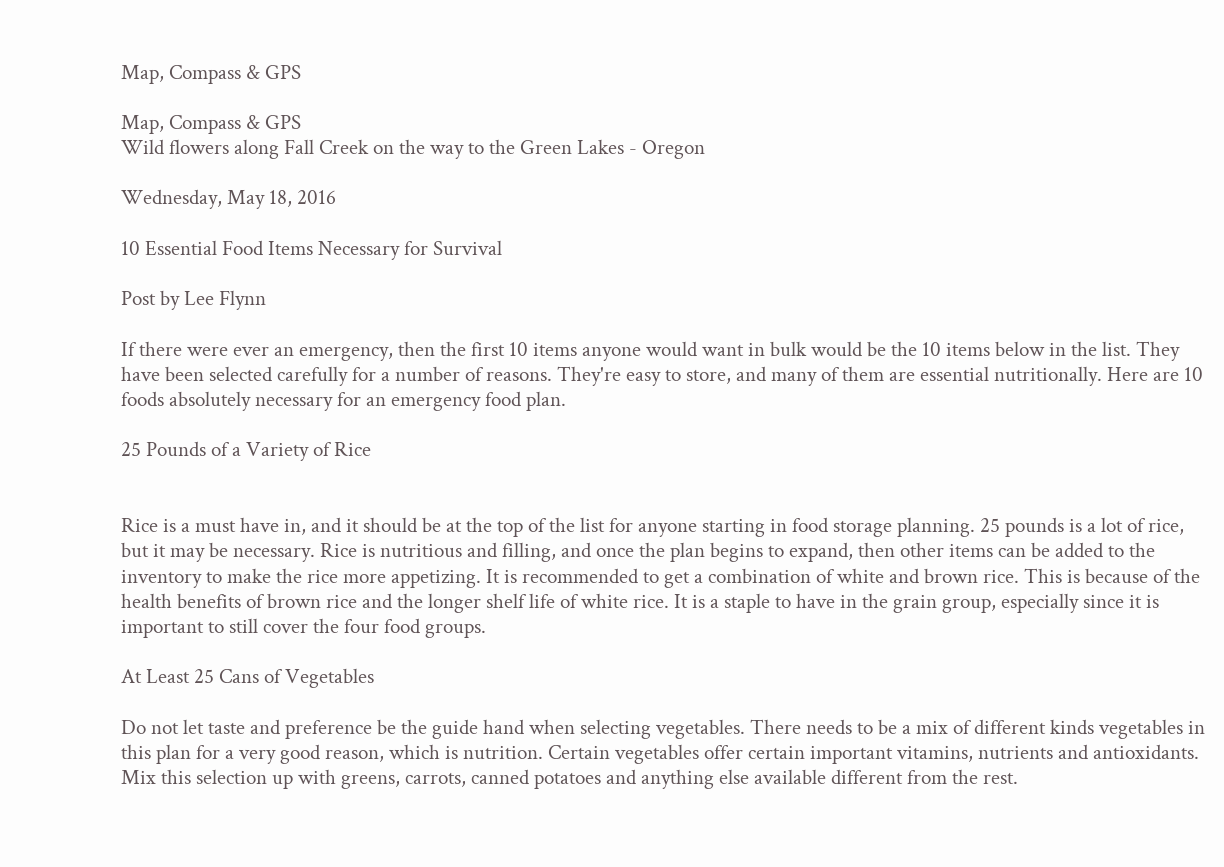Map, Compass & GPS

Map, Compass & GPS
Wild flowers along Fall Creek on the way to the Green Lakes - Oregon

Wednesday, May 18, 2016

10 Essential Food Items Necessary for Survival

Post by Lee Flynn

If there were ever an emergency, then the first 10 items anyone would want in bulk would be the 10 items below in the list. They have been selected carefully for a number of reasons. They're easy to store, and many of them are essential nutritionally. Here are 10 foods absolutely necessary for an emergency food plan.

25 Pounds of a Variety of Rice


Rice is a must have in, and it should be at the top of the list for anyone starting in food storage planning. 25 pounds is a lot of rice, but it may be necessary. Rice is nutritious and filling, and once the plan begins to expand, then other items can be added to the inventory to make the rice more appetizing. It is recommended to get a combination of white and brown rice. This is because of the health benefits of brown rice and the longer shelf life of white rice. It is a staple to have in the grain group, especially since it is important to still cover the four food groups.

At Least 25 Cans of Vegetables

Do not let taste and preference be the guide hand when selecting vegetables. There needs to be a mix of different kinds vegetables in this plan for a very good reason, which is nutrition. Certain vegetables offer certain important vitamins, nutrients and antioxidants. Mix this selection up with greens, carrots, canned potatoes and anything else available different from the rest.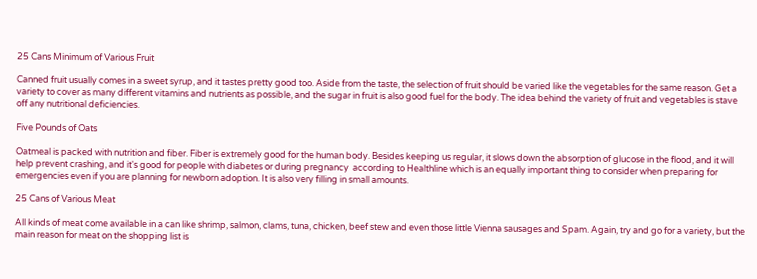25 Cans Minimum of Various Fruit

Canned fruit usually comes in a sweet syrup, and it tastes pretty good too. Aside from the taste, the selection of fruit should be varied like the vegetables for the same reason. Get a variety to cover as many different vitamins and nutrients as possible, and the sugar in fruit is also good fuel for the body. The idea behind the variety of fruit and vegetables is stave off any nutritional deficiencies.

Five Pounds of Oats

Oatmeal is packed with nutrition and fiber. Fiber is extremely good for the human body. Besides keeping us regular, it slows down the absorption of glucose in the flood, and it will help prevent crashing, and it's good for people with diabetes or during pregnancy  according to Healthline which is an equally important thing to consider when preparing for emergencies even if you are planning for newborn adoption. It is also very filling in small amounts.

25 Cans of Various Meat

All kinds of meat come available in a can like shrimp, salmon, clams, tuna, chicken, beef stew and even those little Vienna sausages and Spam. Again, try and go for a variety, but the main reason for meat on the shopping list is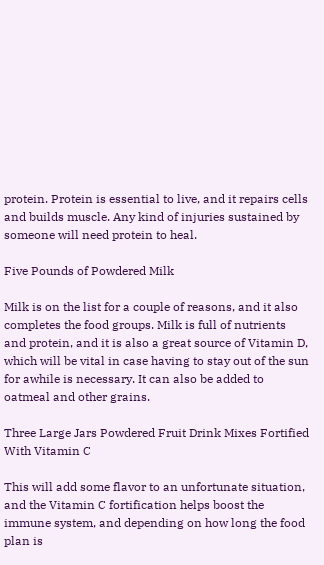protein. Protein is essential to live, and it repairs cells and builds muscle. Any kind of injuries sustained by someone will need protein to heal.

Five Pounds of Powdered Milk

Milk is on the list for a couple of reasons, and it also completes the food groups. Milk is full of nutrients and protein, and it is also a great source of Vitamin D, which will be vital in case having to stay out of the sun for awhile is necessary. It can also be added to oatmeal and other grains.

Three Large Jars Powdered Fruit Drink Mixes Fortified With Vitamin C

This will add some flavor to an unfortunate situation, and the Vitamin C fortification helps boost the immune system, and depending on how long the food plan is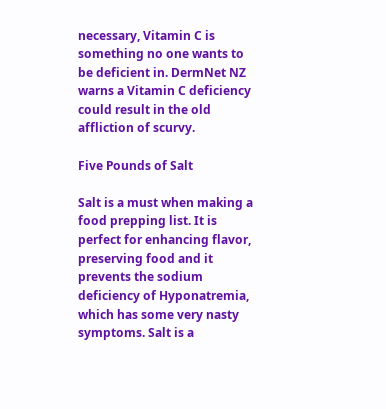necessary, Vitamin C is something no one wants to be deficient in. DermNet NZ warns a Vitamin C deficiency could result in the old affliction of scurvy.

Five Pounds of Salt

Salt is a must when making a food prepping list. It is perfect for enhancing flavor, preserving food and it prevents the sodium deficiency of Hyponatremia, which has some very nasty symptoms. Salt is a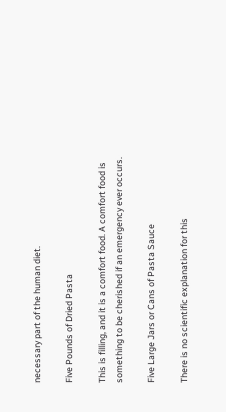necessary part of the human diet.

Five Pounds of Dried Pasta

This is filling, and it is a comfort food. A comfort food is something to be cherished if an emergency ever occurs.

Five Large Jars or Cans of Pasta Sauce

There is no scientific explanation for this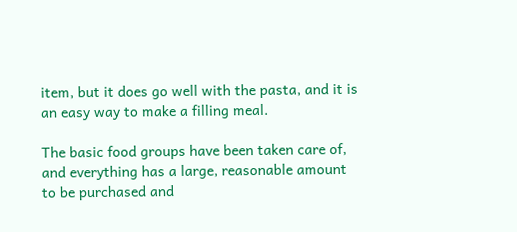item, but it does go well with the pasta, and it is an easy way to make a filling meal.

The basic food groups have been taken care of, and everything has a large, reasonable amount to be purchased and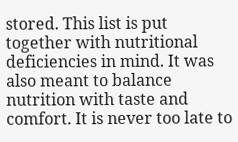stored. This list is put together with nutritional deficiencies in mind. It was also meant to balance nutrition with taste and comfort. It is never too late to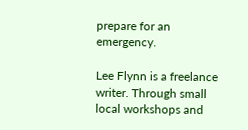prepare for an emergency.

Lee Flynn is a freelance writer. Through small local workshops and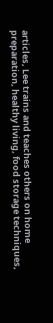articles, Lee trains and teaches others on home preparation, healthy living, food storage techniques,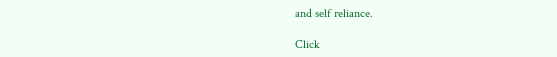and self reliance.

Click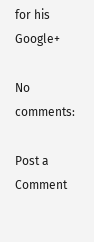for his  Google+

No comments:

Post a Comment